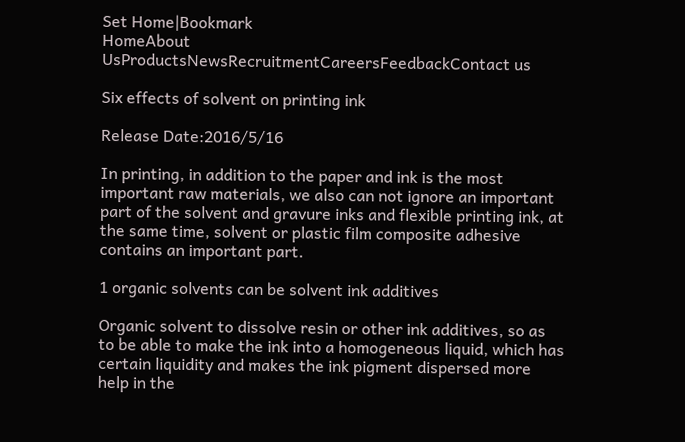Set Home|Bookmark
HomeAbout UsProductsNewsRecruitmentCareersFeedbackContact us

Six effects of solvent on printing ink

Release Date:2016/5/16

In printing, in addition to the paper and ink is the most important raw materials, we also can not ignore an important part of the solvent and gravure inks and flexible printing ink, at the same time, solvent or plastic film composite adhesive contains an important part.

1 organic solvents can be solvent ink additives

Organic solvent to dissolve resin or other ink additives, so as to be able to make the ink into a homogeneous liquid, which has certain liquidity and makes the ink pigment dispersed more help in the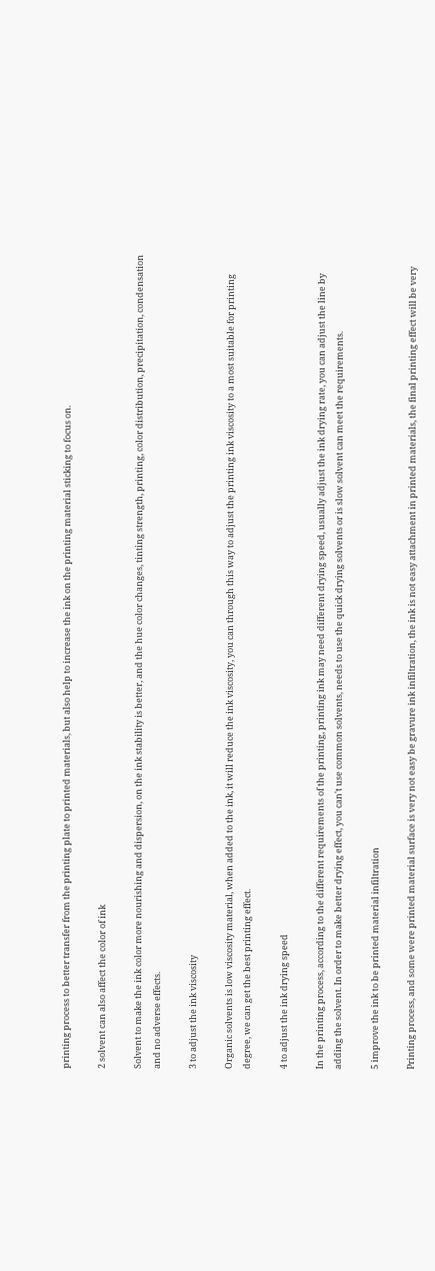printing process to better transfer from the printing plate to printed materials, but also help to increase the ink on the printing material sticking to focus on.

2 solvent can also affect the color of ink

Solvent to make the ink color more nourishing and dispersion, on the ink stability is better, and the hue color changes, tinting strength, printing, color distribution, precipitation, condensation and no adverse effects.

3 to adjust the ink viscosity

Organic solvents is low viscosity material, when added to the ink, it will reduce the ink viscosity, you can through this way to adjust the printing ink viscosity to a most suitable for printing degree, we can get the best printing effect.

4 to adjust the ink drying speed

In the printing process, according to the different requirements of the printing, printing ink may need different drying speed, usually adjust the ink drying rate, you can adjust the line by adding the solvent. In order to make better drying effect, you can't use common solvents, needs to use the quick drying solvents or is slow solvent can meet the requirements.

5 improve the ink to be printed material infiltration

Printing process, and some were printed material surface is very not easy be gravure ink infiltration, the ink is not easy attachment in printed materials, the final printing effect will be very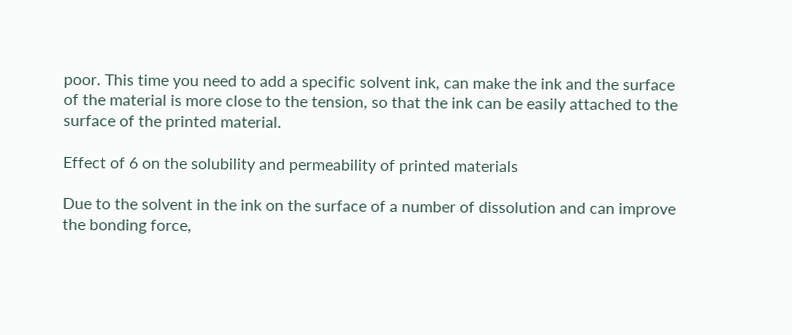poor. This time you need to add a specific solvent ink, can make the ink and the surface of the material is more close to the tension, so that the ink can be easily attached to the surface of the printed material.

Effect of 6 on the solubility and permeability of printed materials

Due to the solvent in the ink on the surface of a number of dissolution and can improve the bonding force,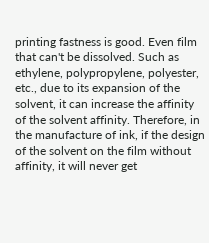printing fastness is good. Even film that can't be dissolved. Such as ethylene, polypropylene, polyester, etc., due to its expansion of the solvent, it can increase the affinity of the solvent affinity. Therefore, in the manufacture of ink, if the design of the solvent on the film without affinity, it will never get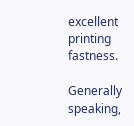excellent printing fastness.

Generally speaking,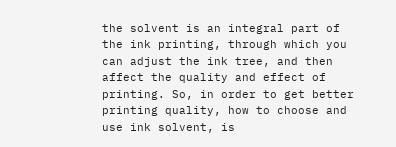the solvent is an integral part of the ink printing, through which you can adjust the ink tree, and then affect the quality and effect of printing. So, in order to get better printing quality, how to choose and use ink solvent, is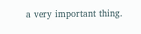a very important thing.